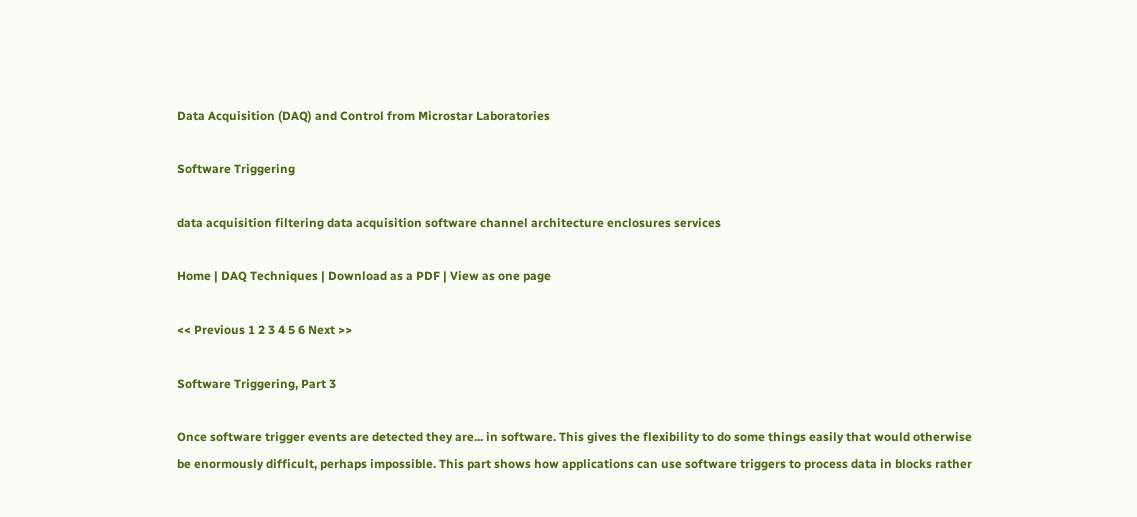Data Acquisition (DAQ) and Control from Microstar Laboratories

Software Triggering

data acquisition filtering data acquisition software channel architecture enclosures services

Home | DAQ Techniques | Download as a PDF | View as one page

<< Previous 1 2 3 4 5 6 Next >>

Software Triggering, Part 3

Once software trigger events are detected they are... in software. This gives the flexibility to do some things easily that would otherwise be enormously difficult, perhaps impossible. This part shows how applications can use software triggers to process data in blocks rather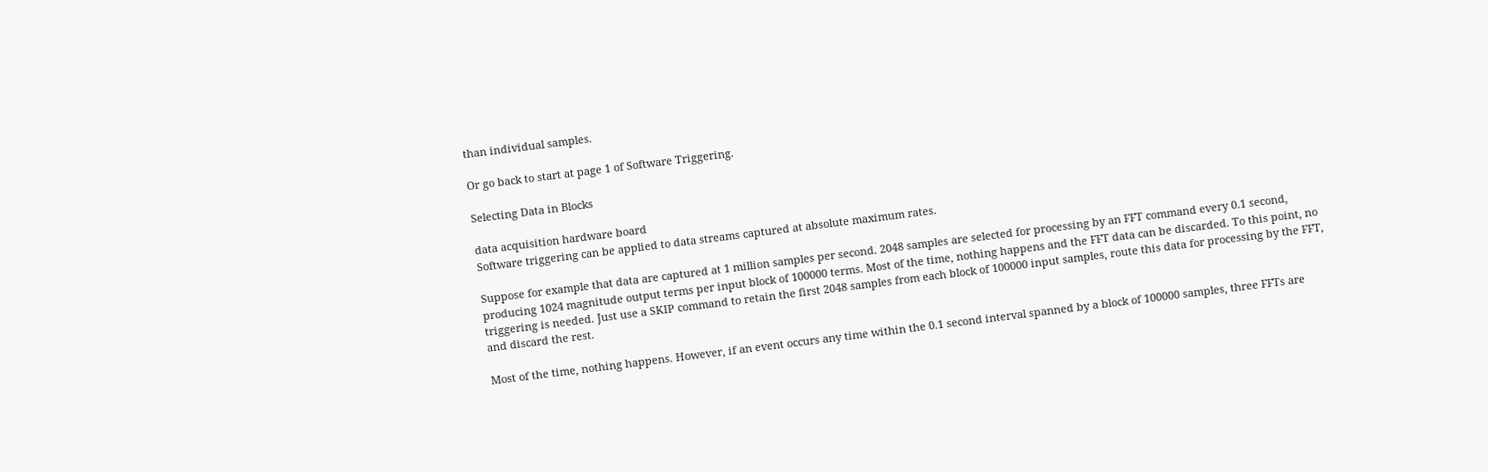than individual samples.

Or go back to start at page 1 of Software Triggering.

Selecting Data in Blocks

data acquisition hardware board
Software triggering can be applied to data streams captured at absolute maximum rates.

Suppose for example that data are captured at 1 million samples per second. 2048 samples are selected for processing by an FFT command every 0.1 second, producing 1024 magnitude output terms per input block of 100000 terms. Most of the time, nothing happens and the FFT data can be discarded. To this point, no triggering is needed. Just use a SKIP command to retain the first 2048 samples from each block of 100000 input samples, route this data for processing by the FFT, and discard the rest.

Most of the time, nothing happens. However, if an event occurs any time within the 0.1 second interval spanned by a block of 100000 samples, three FFTs are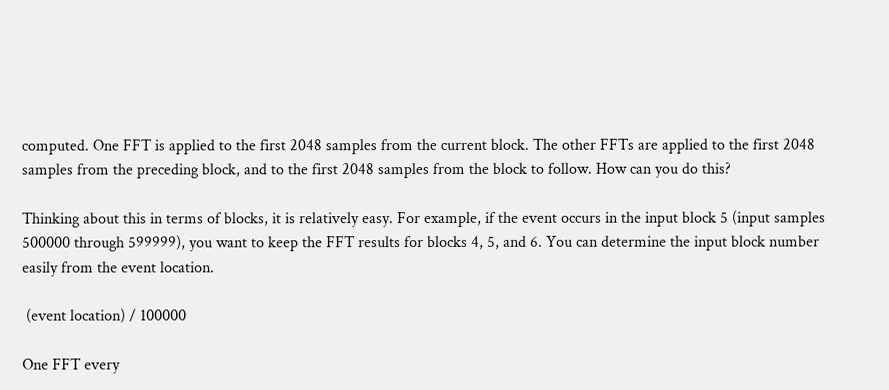computed. One FFT is applied to the first 2048 samples from the current block. The other FFTs are applied to the first 2048 samples from the preceding block, and to the first 2048 samples from the block to follow. How can you do this?

Thinking about this in terms of blocks, it is relatively easy. For example, if the event occurs in the input block 5 (input samples 500000 through 599999), you want to keep the FFT results for blocks 4, 5, and 6. You can determine the input block number easily from the event location.

 (event location) / 100000

One FFT every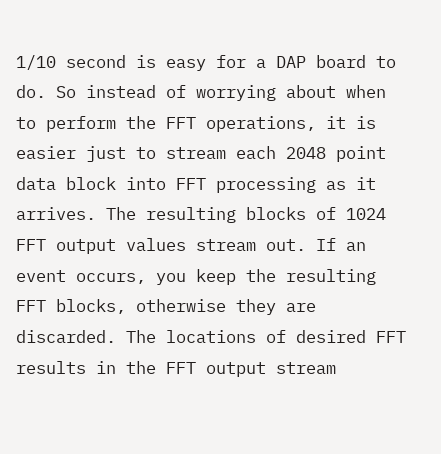1/10 second is easy for a DAP board to do. So instead of worrying about when to perform the FFT operations, it is easier just to stream each 2048 point data block into FFT processing as it arrives. The resulting blocks of 1024 FFT output values stream out. If an event occurs, you keep the resulting FFT blocks, otherwise they are discarded. The locations of desired FFT results in the FFT output stream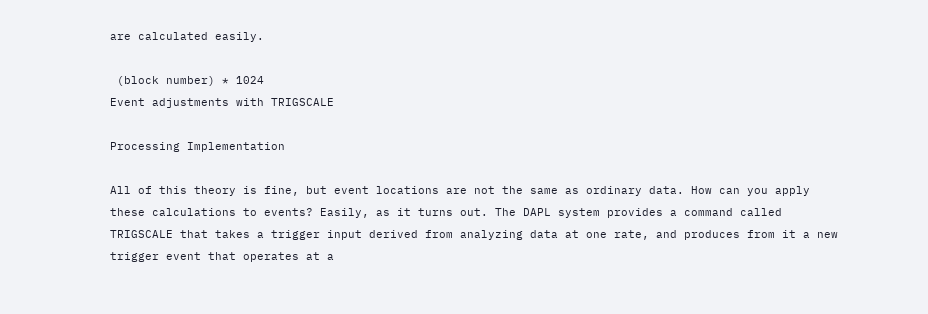are calculated easily.

 (block number) * 1024
Event adjustments with TRIGSCALE

Processing Implementation

All of this theory is fine, but event locations are not the same as ordinary data. How can you apply these calculations to events? Easily, as it turns out. The DAPL system provides a command called TRIGSCALE that takes a trigger input derived from analyzing data at one rate, and produces from it a new trigger event that operates at a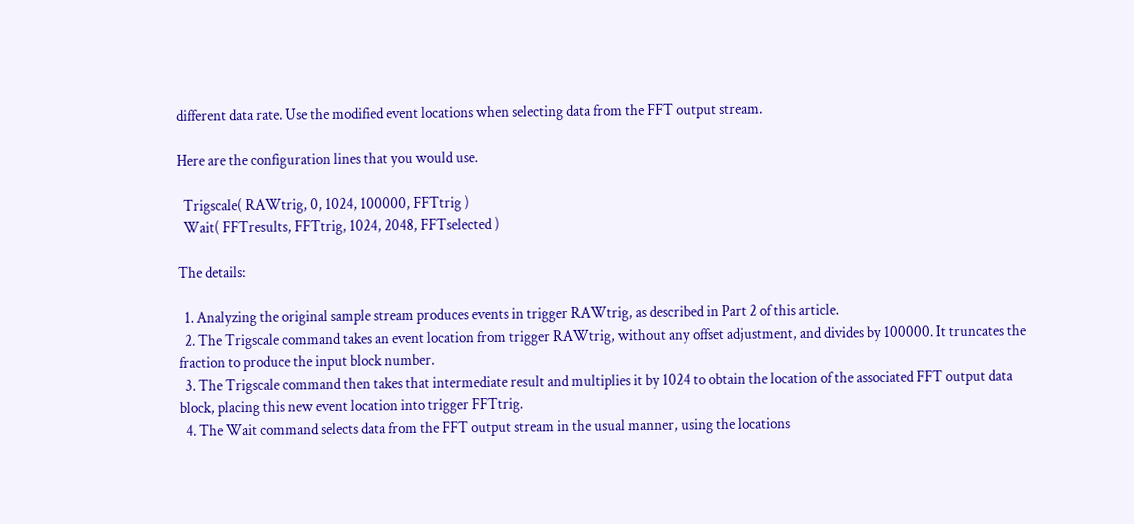different data rate. Use the modified event locations when selecting data from the FFT output stream.

Here are the configuration lines that you would use.

  Trigscale( RAWtrig, 0, 1024, 100000, FFTtrig )
  Wait( FFTresults, FFTtrig, 1024, 2048, FFTselected )

The details:

  1. Analyzing the original sample stream produces events in trigger RAWtrig, as described in Part 2 of this article.
  2. The Trigscale command takes an event location from trigger RAWtrig, without any offset adjustment, and divides by 100000. It truncates the fraction to produce the input block number.
  3. The Trigscale command then takes that intermediate result and multiplies it by 1024 to obtain the location of the associated FFT output data block, placing this new event location into trigger FFTtrig.
  4. The Wait command selects data from the FFT output stream in the usual manner, using the locations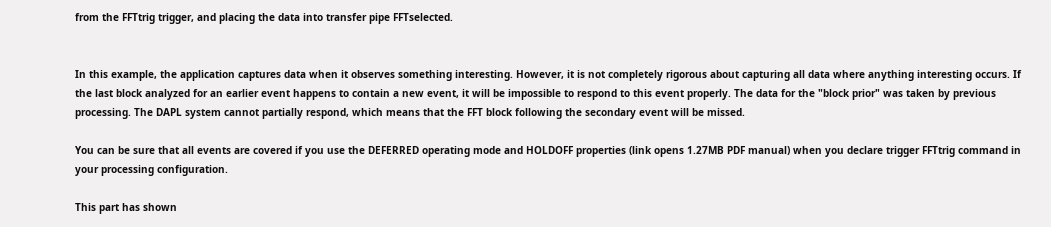from the FFTtrig trigger, and placing the data into transfer pipe FFTselected.


In this example, the application captures data when it observes something interesting. However, it is not completely rigorous about capturing all data where anything interesting occurs. If the last block analyzed for an earlier event happens to contain a new event, it will be impossible to respond to this event properly. The data for the "block prior" was taken by previous processing. The DAPL system cannot partially respond, which means that the FFT block following the secondary event will be missed.

You can be sure that all events are covered if you use the DEFERRED operating mode and HOLDOFF properties (link opens 1.27MB PDF manual) when you declare trigger FFTtrig command in your processing configuration.

This part has shown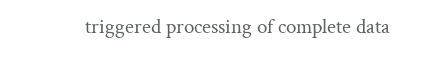triggered processing of complete data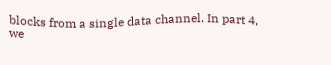blocks from a single data channel. In part 4, we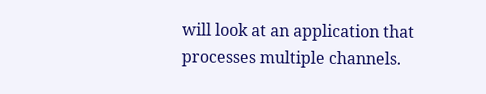will look at an application that processes multiple channels.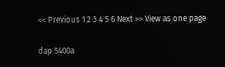<< Previous 1 2 3 4 5 6 Next >> View as one page

dap 5400a